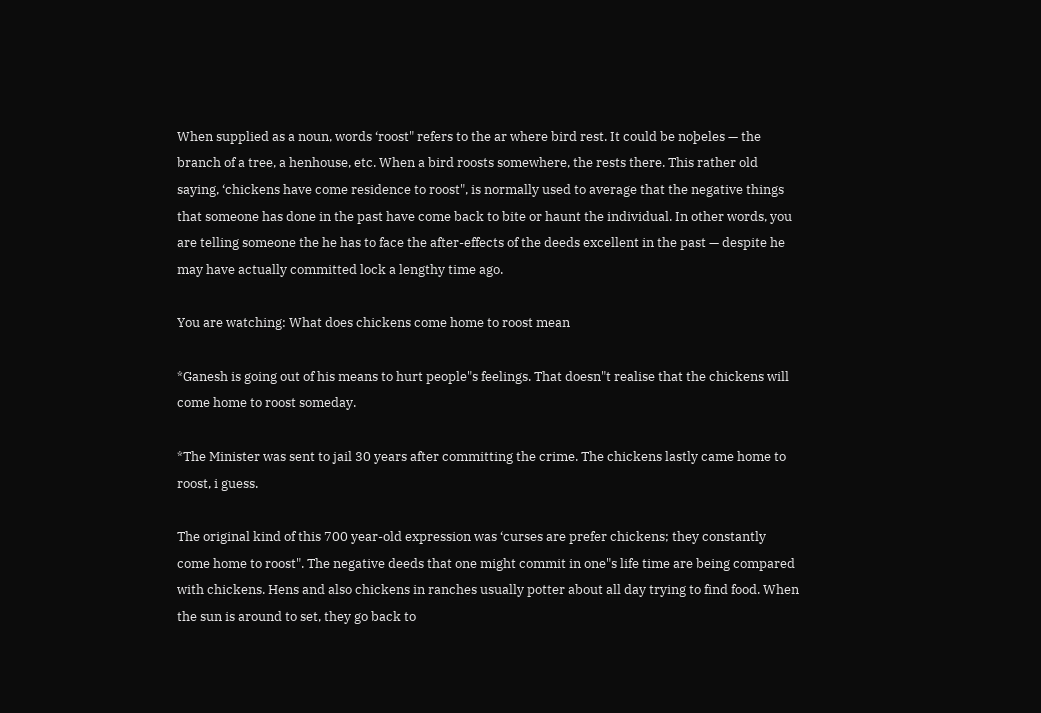When supplied as a noun, words ‘roost" refers to the ar where bird rest. It could be noþeles — the branch of a tree, a henhouse, etc. When a bird roosts somewhere, the rests there. This rather old saying, ‘chickens have come residence to roost", is normally used to average that the negative things that someone has done in the past have come back to bite or haunt the individual. In other words, you are telling someone the he has to face the after-effects of the deeds excellent in the past — despite he may have actually committed lock a lengthy time ago.

You are watching: What does chickens come home to roost mean

*Ganesh is going out of his means to hurt people"s feelings. That doesn"t realise that the chickens will come home to roost someday.

*The Minister was sent to jail 30 years after committing the crime. The chickens lastly came home to roost, i guess.

The original kind of this 700 year-old expression was ‘curses are prefer chickens; they constantly come home to roost". The negative deeds that one might commit in one"s life time are being compared with chickens. Hens and also chickens in ranches usually potter about all day trying to find food. When the sun is around to set, they go back to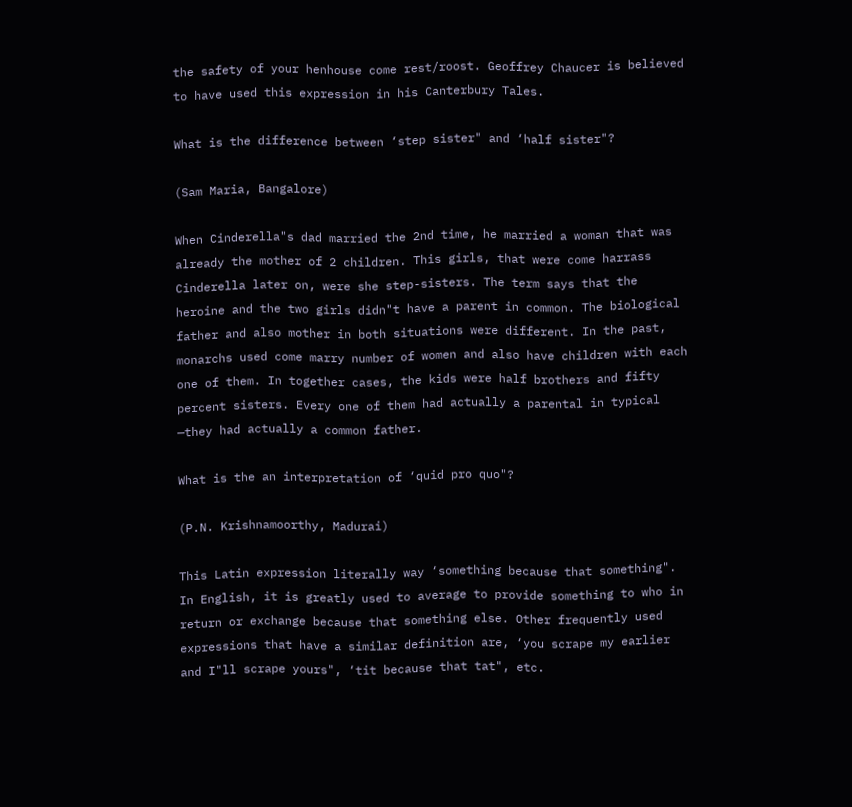the safety of your henhouse come rest/roost. Geoffrey Chaucer is believed to have used this expression in his Canterbury Tales.

What is the difference between ‘step sister" and ‘half sister"?

(Sam Maria, Bangalore)

When Cinderella"s dad married the 2nd time, he married a woman that was already the mother of 2 children. This girls, that were come harrass Cinderella later on, were she step-sisters. The term says that the heroine and the two girls didn"t have a parent in common. The biological father and also mother in both situations were different. In the past, monarchs used come marry number of women and also have children with each one of them. In together cases, the kids were half brothers and fifty percent sisters. Every one of them had actually a parental in typical —they had actually a common father.

What is the an interpretation of ‘quid pro quo"?

(P.N. Krishnamoorthy, Madurai)

This Latin expression literally way ‘something because that something". In English, it is greatly used to average to provide something to who in return or exchange because that something else. Other frequently used expressions that have a similar definition are, ‘you scrape my earlier and I"ll scrape yours", ‘tit because that tat", etc.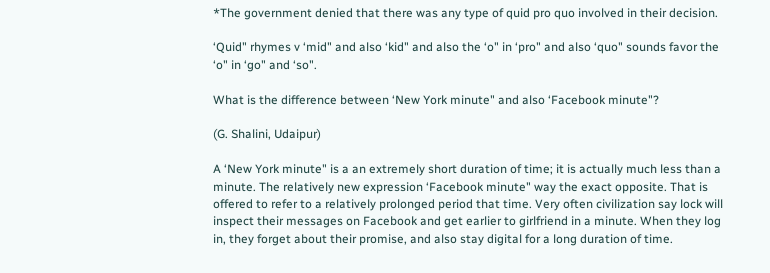*The government denied that there was any type of quid pro quo involved in their decision.

‘Quid" rhymes v ‘mid" and also ‘kid" and also the ‘o" in ‘pro" and also ‘quo" sounds favor the ‘o" in ‘go" and ‘so".

What is the difference between ‘New York minute" and also ‘Facebook minute"?

(G. Shalini, Udaipur)

A ‘New York minute" is a an extremely short duration of time; it is actually much less than a minute. The relatively new expression ‘Facebook minute" way the exact opposite. That is offered to refer to a relatively prolonged period that time. Very often civilization say lock will inspect their messages on Facebook and get earlier to girlfriend in a minute. When they log in, they forget about their promise, and also stay digital for a long duration of time.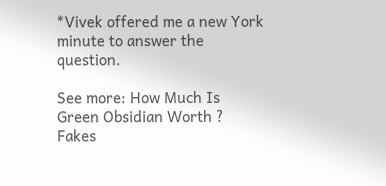*Vivek offered me a new York minute to answer the question.

See more: How Much Is Green Obsidian Worth ? Fakes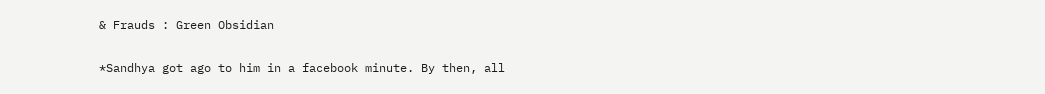& Frauds : Green Obsidian

*Sandhya got ago to him in a facebook minute. By then, all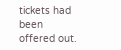tickets had been offered out.